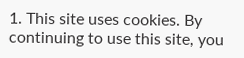1. This site uses cookies. By continuing to use this site, you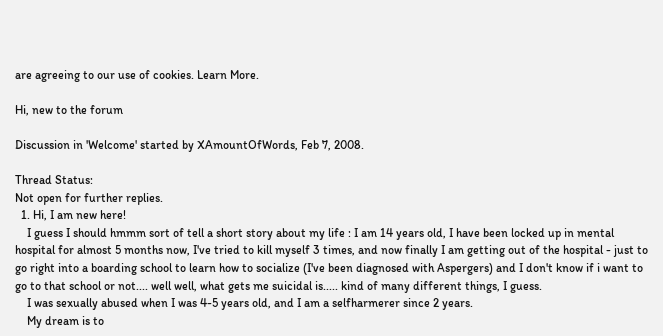are agreeing to our use of cookies. Learn More.

Hi, new to the forum

Discussion in 'Welcome' started by XAmountOfWords, Feb 7, 2008.

Thread Status:
Not open for further replies.
  1. Hi, I am new here!
    I guess I should hmmm sort of tell a short story about my life : I am 14 years old, I have been locked up in mental hospital for almost 5 months now, I've tried to kill myself 3 times, and now finally I am getting out of the hospital - just to go right into a boarding school to learn how to socialize (I've been diagnosed with Aspergers) and I don't know if i want to go to that school or not.... well well, what gets me suicidal is..... kind of many different things, I guess.
    I was sexually abused when I was 4-5 years old, and I am a selfharmerer since 2 years.
    My dream is to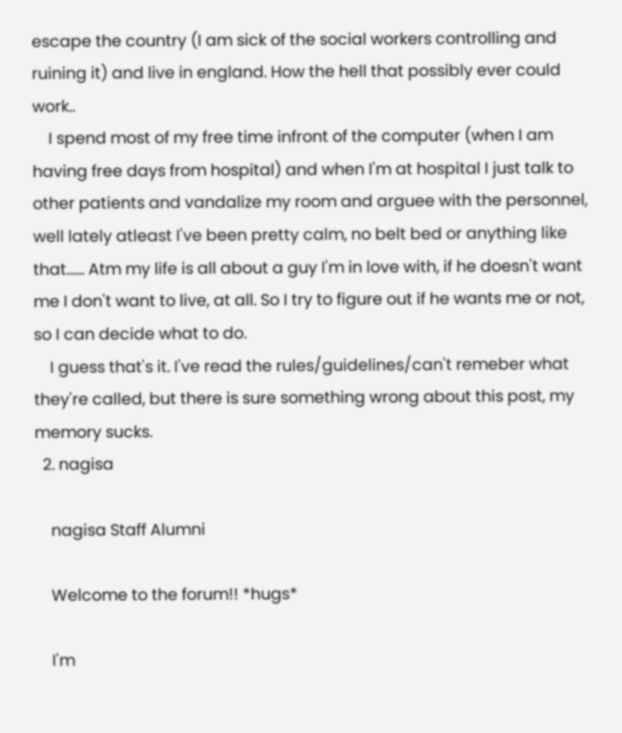escape the country (I am sick of the social workers controlling and ruining it) and live in england. How the hell that possibly ever could work..
    I spend most of my free time infront of the computer (when I am having free days from hospital) and when I'm at hospital I just talk to other patients and vandalize my room and arguee with the personnel, well lately atleast I've been pretty calm, no belt bed or anything like that...... Atm my life is all about a guy I'm in love with, if he doesn't want me I don't want to live, at all. So I try to figure out if he wants me or not, so I can decide what to do.
    I guess that's it. I've read the rules/guidelines/can't remeber what they're called, but there is sure something wrong about this post, my memory sucks.
  2. nagisa

    nagisa Staff Alumni

    Welcome to the forum!! *hugs*

    I'm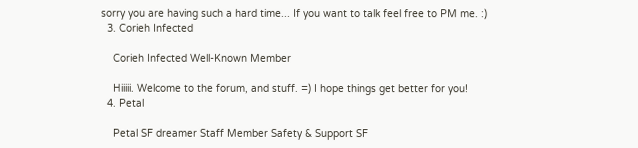sorry you are having such a hard time... If you want to talk feel free to PM me. :)
  3. Corieh Infected

    Corieh Infected Well-Known Member

    Hiiiii. Welcome to the forum, and stuff. =) I hope things get better for you!
  4. Petal

    Petal SF dreamer Staff Member Safety & Support SF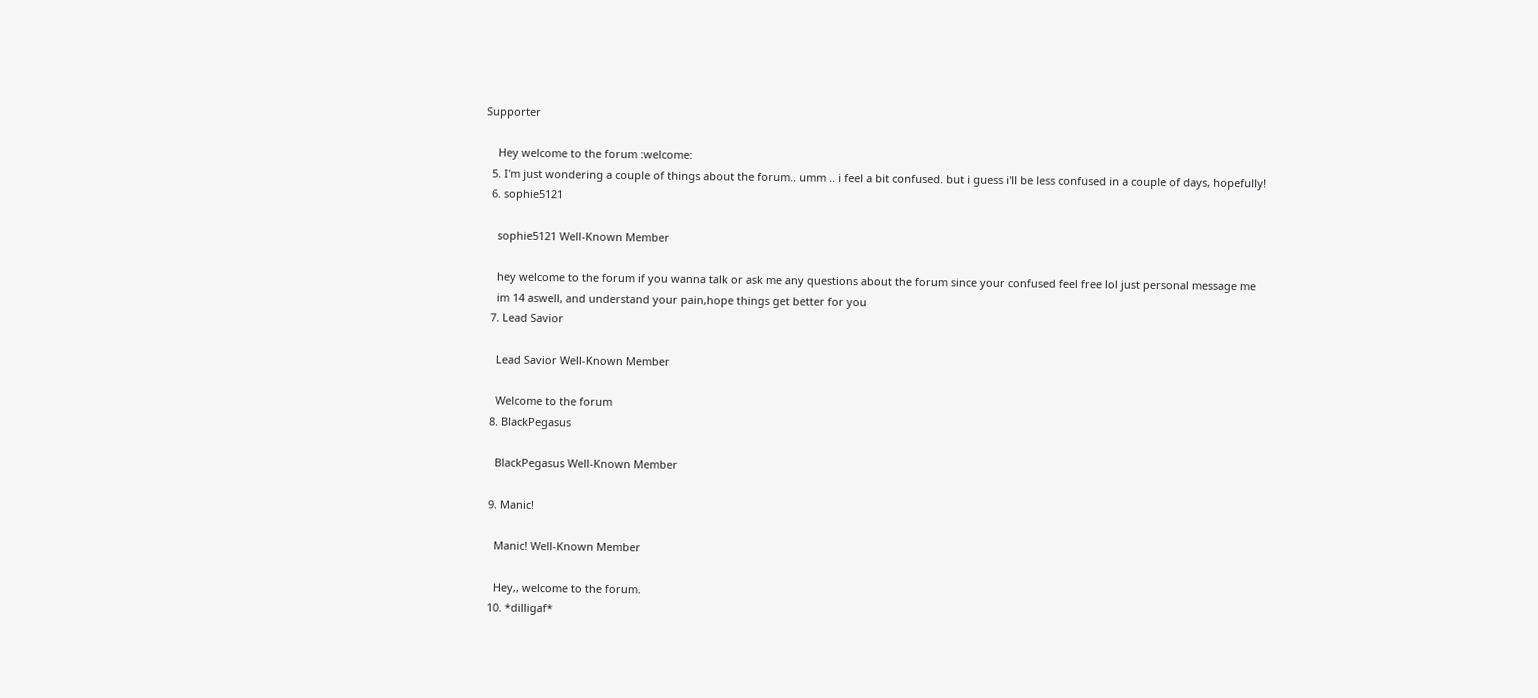Supporter

    Hey welcome to the forum :welcome:
  5. I'm just wondering a couple of things about the forum.. umm .. i feel a bit confused. but i guess i'll be less confused in a couple of days, hopefully!
  6. sophie5121

    sophie5121 Well-Known Member

    hey welcome to the forum if you wanna talk or ask me any questions about the forum since your confused feel free lol just personal message me
    im 14 aswell, and understand your pain,hope things get better for you
  7. Lead Savior

    Lead Savior Well-Known Member

    Welcome to the forum
  8. BlackPegasus

    BlackPegasus Well-Known Member

  9. Manic!

    Manic! Well-Known Member

    Hey,, welcome to the forum.
  10. *dilligaf*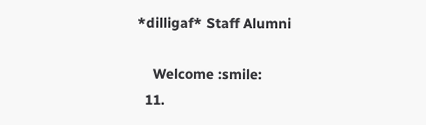*dilligaf* Staff Alumni

    Welcome :smile:
  11.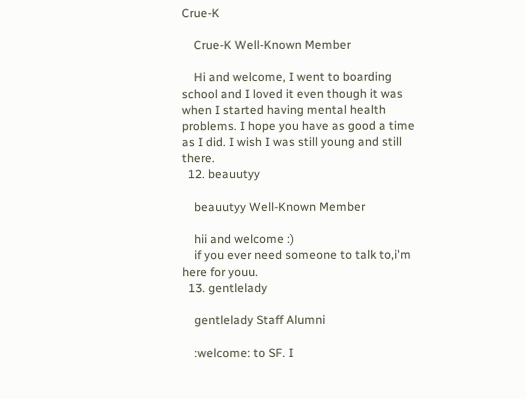Crue-K

    Crue-K Well-Known Member

    Hi and welcome, I went to boarding school and I loved it even though it was when I started having mental health problems. I hope you have as good a time as I did. I wish I was still young and still there.
  12. beauutyy

    beauutyy Well-Known Member

    hii and welcome :)
    if you ever need someone to talk to,i'm here for youu.
  13. gentlelady

    gentlelady Staff Alumni

    :welcome: to SF. I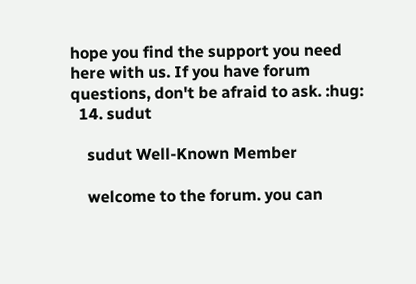hope you find the support you need here with us. If you have forum questions, don't be afraid to ask. :hug:
  14. sudut

    sudut Well-Known Member

    welcome to the forum. you can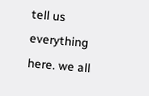tell us everything here. we all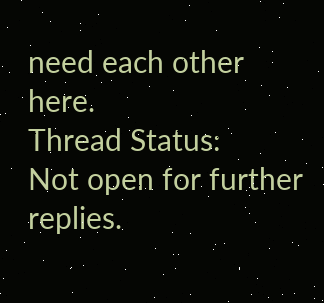need each other here.
Thread Status:
Not open for further replies.